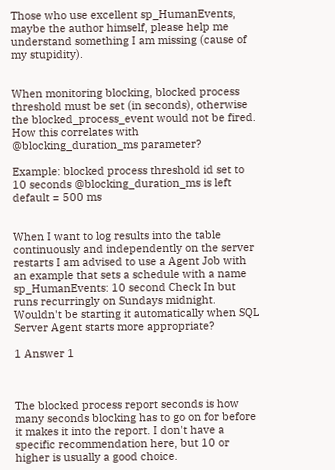Those who use excellent sp_HumanEvents, maybe the author himself, please help me understand something I am missing (cause of my stupidity).


When monitoring blocking, blocked process threshold must be set (in seconds), otherwise the blocked_process_event would not be fired. How this correlates with @blocking_duration_ms parameter?

Example: blocked process threshold id set to 10 seconds @blocking_duration_ms is left default = 500 ms


When I want to log results into the table continuously and independently on the server restarts I am advised to use a Agent Job with an example that sets a schedule with a name sp_HumanEvents: 10 second Check In but runs recurringly on Sundays midnight. Wouldn't be starting it automatically when SQL Server Agent starts more appropriate?

1 Answer 1



The blocked process report seconds is how many seconds blocking has to go on for before it makes it into the report. I don't have a specific recommendation here, but 10 or higher is usually a good choice.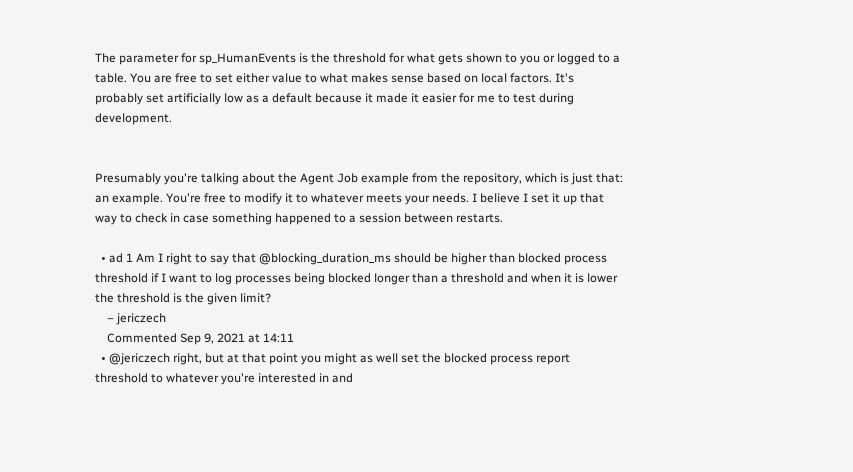The parameter for sp_HumanEvents is the threshold for what gets shown to you or logged to a table. You are free to set either value to what makes sense based on local factors. It's probably set artificially low as a default because it made it easier for me to test during development.


Presumably you're talking about the Agent Job example from the repository, which is just that: an example. You're free to modify it to whatever meets your needs. I believe I set it up that way to check in case something happened to a session between restarts.

  • ad 1 Am I right to say that @blocking_duration_ms should be higher than blocked process threshold if I want to log processes being blocked longer than a threshold and when it is lower the threshold is the given limit?
    – jericzech
    Commented Sep 9, 2021 at 14:11
  • @jericzech right, but at that point you might as well set the blocked process report threshold to whatever you're interested in and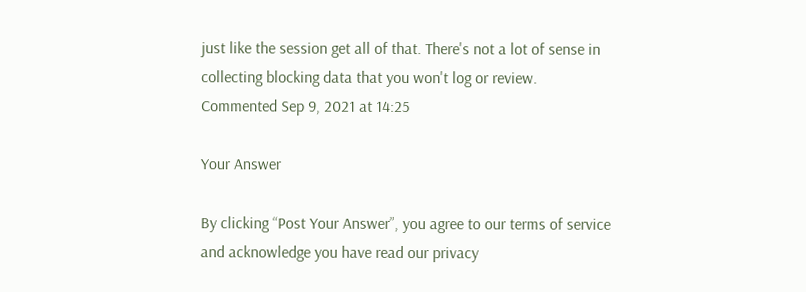just like the session get all of that. There's not a lot of sense in collecting blocking data that you won't log or review. Commented Sep 9, 2021 at 14:25

Your Answer

By clicking “Post Your Answer”, you agree to our terms of service and acknowledge you have read our privacy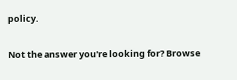policy.

Not the answer you're looking for? Browse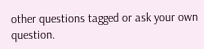other questions tagged or ask your own question.